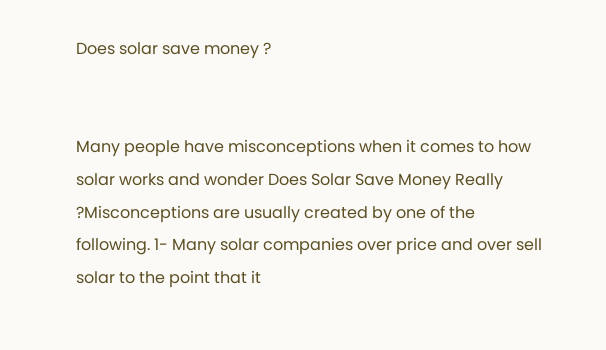Does solar save money ?


Many people have misconceptions when it comes to how solar works and wonder Does Solar Save Money Really ?Misconceptions are usually created by one of the following. 1- Many solar companies over price and over sell solar to the point that it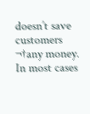doesn’t save customers ¬†any money. In most cases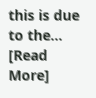this is due to the… [Read More]